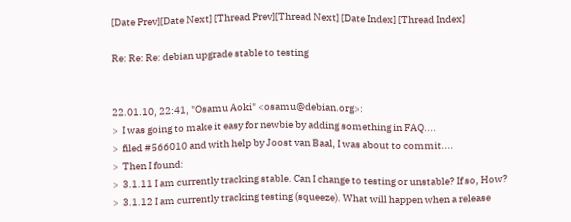[Date Prev][Date Next] [Thread Prev][Thread Next] [Date Index] [Thread Index]

Re: Re: Re: debian upgrade stable to testing


22.01.10, 22:41, "Osamu Aoki" <osamu@debian.org>:
>  I was going to make it easy for newbie by adding something in FAQ....
>  filed #566010 and with help by Joost van Baal, I was about to commit....
>  Then I found:
>  3.1.11 I am currently tracking stable. Can I change to testing or unstable? If so, How?
>  3.1.12 I am currently tracking testing (squeeze). What will happen when a release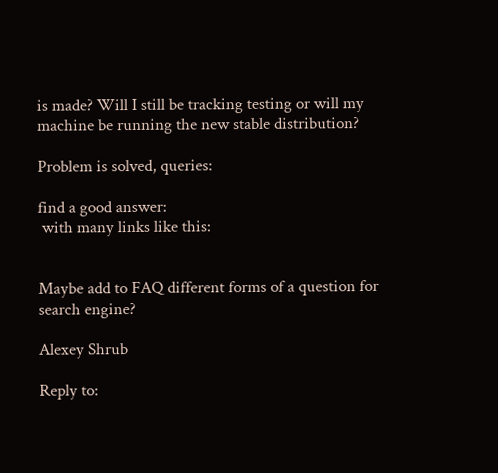is made? Will I still be tracking testing or will my machine be running the new stable distribution?

Problem is solved, queries:

find a good answer:
 with many links like this:


Maybe add to FAQ different forms of a question for search engine?

Alexey Shrub

Reply to: